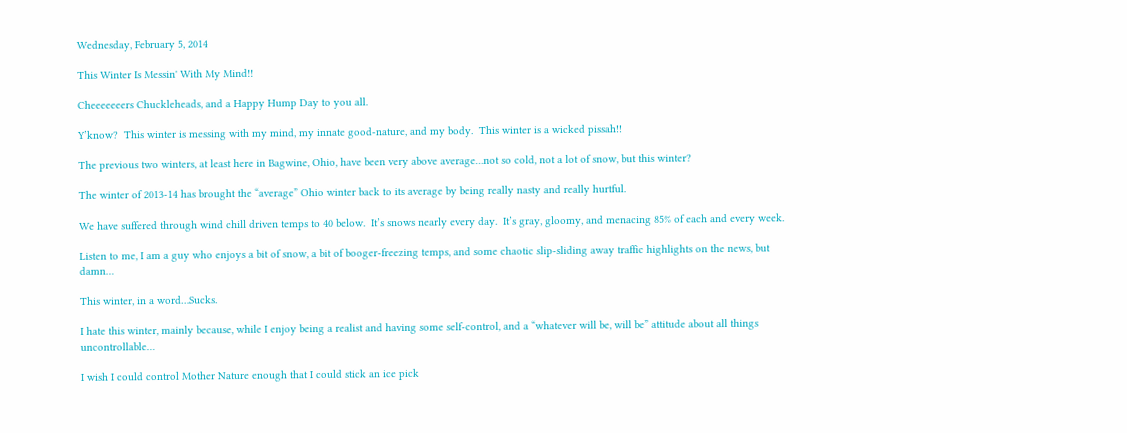Wednesday, February 5, 2014

This Winter Is Messin' With My Mind!!

Cheeeeeeers Chuckleheads, and a Happy Hump Day to you all.

Y’know?  This winter is messing with my mind, my innate good-nature, and my body.  This winter is a wicked pissah!!

The previous two winters, at least here in Bagwine, Ohio, have been very above average…not so cold, not a lot of snow, but this winter?

The winter of 2013-14 has brought the “average” Ohio winter back to its average by being really nasty and really hurtful.

We have suffered through wind chill driven temps to 40 below.  It’s snows nearly every day.  It’s gray, gloomy, and menacing 85% of each and every week.

Listen to me, I am a guy who enjoys a bit of snow, a bit of booger-freezing temps, and some chaotic slip-sliding away traffic highlights on the news, but damn…

This winter, in a word…Sucks.

I hate this winter, mainly because, while I enjoy being a realist and having some self-control, and a “whatever will be, will be” attitude about all things uncontrollable…

I wish I could control Mother Nature enough that I could stick an ice pick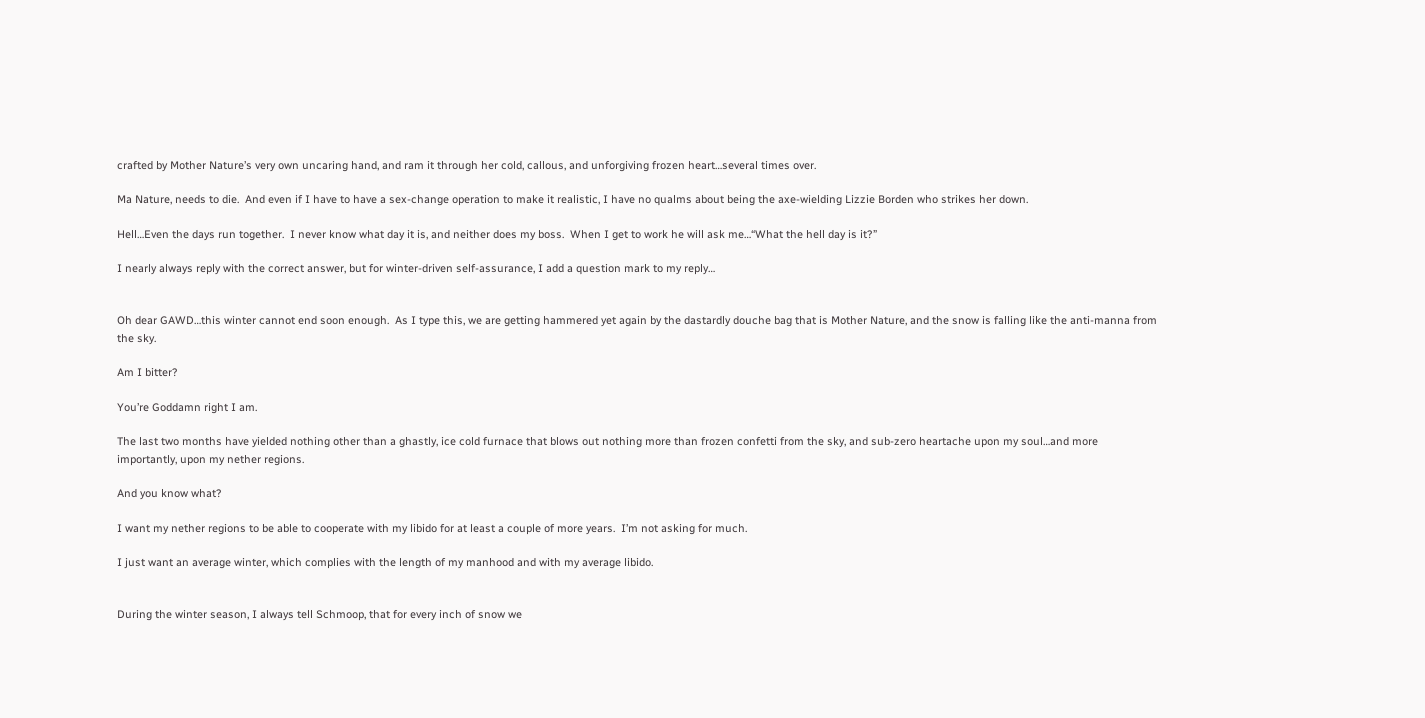crafted by Mother Nature’s very own uncaring hand, and ram it through her cold, callous, and unforgiving frozen heart…several times over.

Ma Nature, needs to die.  And even if I have to have a sex-change operation to make it realistic, I have no qualms about being the axe-wielding Lizzie Borden who strikes her down.

Hell…Even the days run together.  I never know what day it is, and neither does my boss.  When I get to work he will ask me…“What the hell day is it?”

I nearly always reply with the correct answer, but for winter-driven self-assurance, I add a question mark to my reply…


Oh dear GAWD…this winter cannot end soon enough.  As I type this, we are getting hammered yet again by the dastardly douche bag that is Mother Nature, and the snow is falling like the anti-manna from the sky.

Am I bitter?

You’re Goddamn right I am.

The last two months have yielded nothing other than a ghastly, ice cold furnace that blows out nothing more than frozen confetti from the sky, and sub-zero heartache upon my soul…and more importantly, upon my nether regions.

And you know what?

I want my nether regions to be able to cooperate with my libido for at least a couple of more years.  I’m not asking for much.

I just want an average winter, which complies with the length of my manhood and with my average libido.


During the winter season, I always tell Schmoop, that for every inch of snow we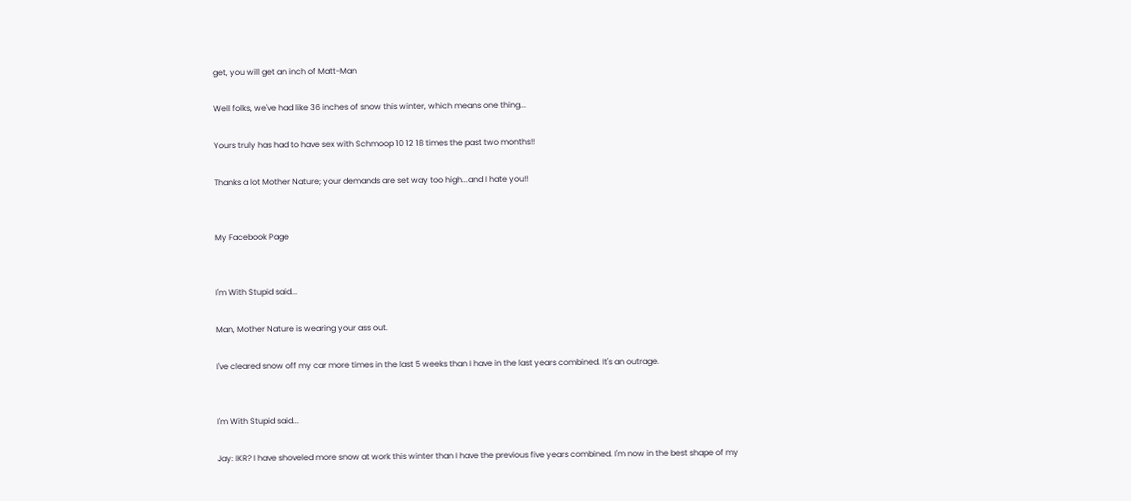get, you will get an inch of Matt-Man

Well folks, we've had like 36 inches of snow this winter, which means one thing...

Yours truly has had to have sex with Schmoop 10 12 18 times the past two months!!

Thanks a lot Mother Nature; your demands are set way too high...and I hate you!!


My Facebook Page


I'm With Stupid said...

Man, Mother Nature is wearing your ass out.

I've cleared snow off my car more times in the last 5 weeks than I have in the last years combined. It's an outrage.


I'm With Stupid said...

Jay: IKR? I have shoveled more snow at work this winter than I have the previous five years combined. I'm now in the best shape of my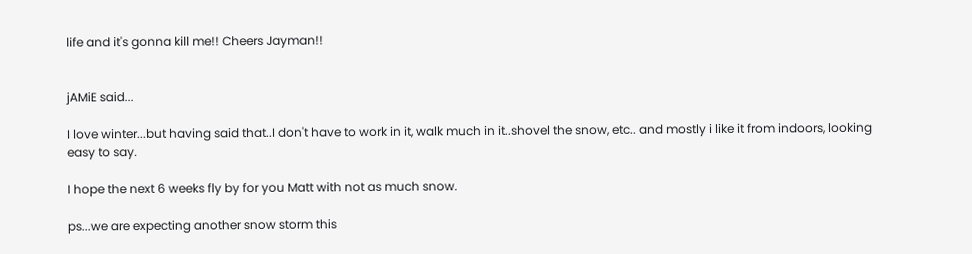life and it's gonna kill me!! Cheers Jayman!!


jAMiE said...

I love winter...but having said that..I don't have to work in it, walk much in it..shovel the snow, etc.. and mostly i like it from indoors, looking easy to say.

I hope the next 6 weeks fly by for you Matt with not as much snow.

ps...we are expecting another snow storm this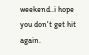weekend..i hope you don't get hit again.